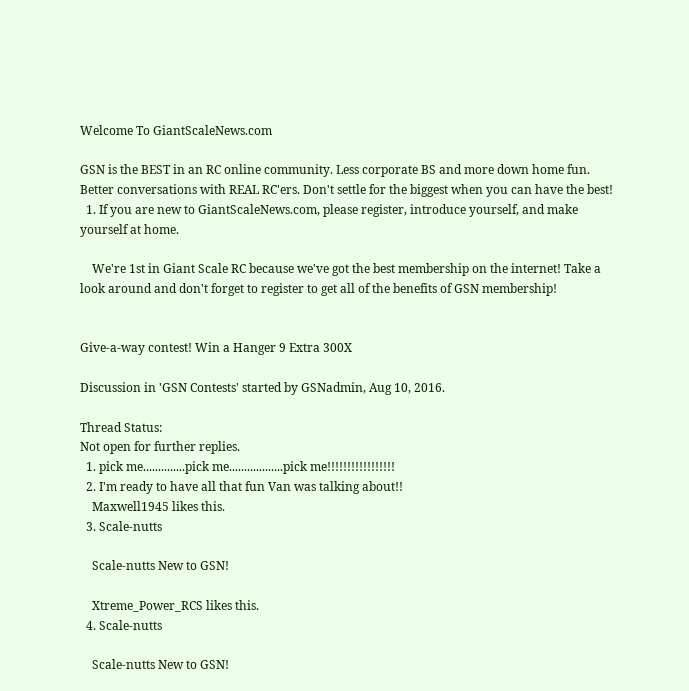Welcome To GiantScaleNews.com

GSN is the BEST in an RC online community. Less corporate BS and more down home fun. Better conversations with REAL RC'ers. Don't settle for the biggest when you can have the best!
  1. If you are new to GiantScaleNews.com, please register, introduce yourself, and make yourself at home.

    We're 1st in Giant Scale RC because we've got the best membership on the internet! Take a look around and don't forget to register to get all of the benefits of GSN membership!


Give-a-way contest! Win a Hanger 9 Extra 300X

Discussion in 'GSN Contests' started by GSNadmin, Aug 10, 2016.

Thread Status:
Not open for further replies.
  1. pick me..............pick me..................pick me!!!!!!!!!!!!!!!!!
  2. I'm ready to have all that fun Van was talking about!!
    Maxwell1945 likes this.
  3. Scale-nutts

    Scale-nutts New to GSN!

    Xtreme_Power_RCS likes this.
  4. Scale-nutts

    Scale-nutts New to GSN!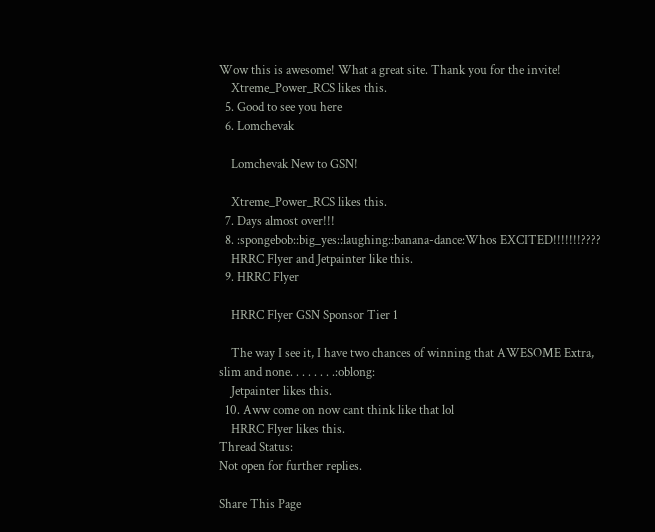Wow this is awesome! What a great site. Thank you for the invite!
    Xtreme_Power_RCS likes this.
  5. Good to see you here
  6. Lomchevak

    Lomchevak New to GSN!

    Xtreme_Power_RCS likes this.
  7. Days almost over!!!
  8. :spongebob::big_yes::laughing::banana-dance:Whos EXCITED!!!!!!!????
    HRRC Flyer and Jetpainter like this.
  9. HRRC Flyer

    HRRC Flyer GSN Sponsor Tier 1

    The way I see it, I have two chances of winning that AWESOME Extra, slim and none. . . . . . . .:oblong:
    Jetpainter likes this.
  10. Aww come on now cant think like that lol
    HRRC Flyer likes this.
Thread Status:
Not open for further replies.

Share This Page